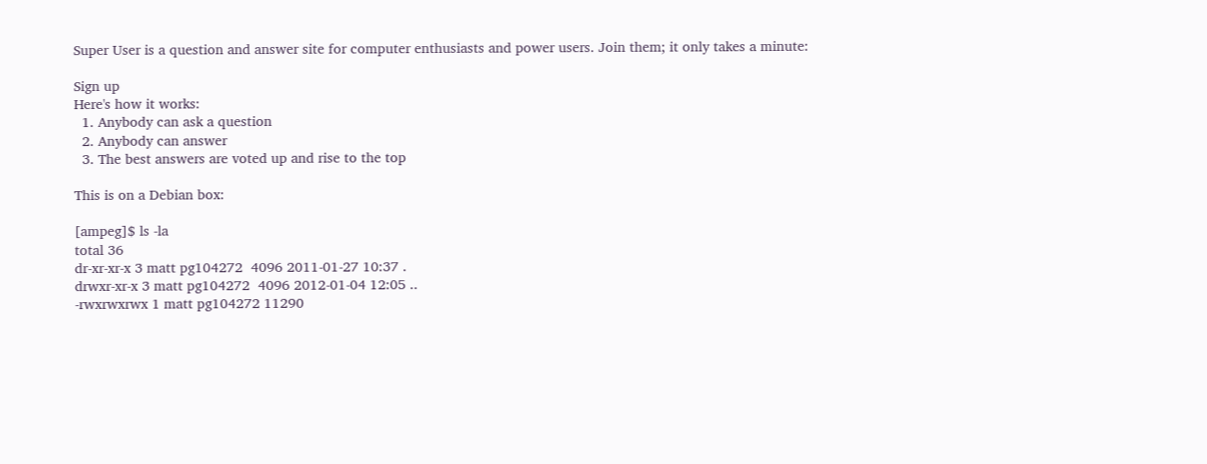Super User is a question and answer site for computer enthusiasts and power users. Join them; it only takes a minute:

Sign up
Here's how it works:
  1. Anybody can ask a question
  2. Anybody can answer
  3. The best answers are voted up and rise to the top

This is on a Debian box:

[ampeg]$ ls -la
total 36
dr-xr-xr-x 3 matt pg104272  4096 2011-01-27 10:37 .
drwxr-xr-x 3 matt pg104272  4096 2012-01-04 12:05 ..
-rwxrwxrwx 1 matt pg104272 11290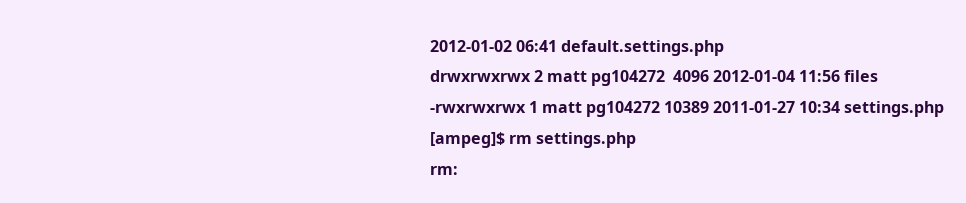2012-01-02 06:41 default.settings.php
drwxrwxrwx 2 matt pg104272  4096 2012-01-04 11:56 files
-rwxrwxrwx 1 matt pg104272 10389 2011-01-27 10:34 settings.php
[ampeg]$ rm settings.php
rm: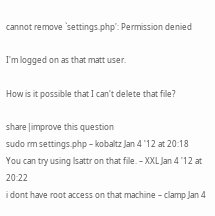cannot remove `settings.php': Permission denied

I'm logged on as that matt user.

How is it possible that I can't delete that file?

share|improve this question
sudo rm settings.php – kobaltz Jan 4 '12 at 20:18
You can try using lsattr on that file. – XXL Jan 4 '12 at 20:22
i dont have root access on that machine – clamp Jan 4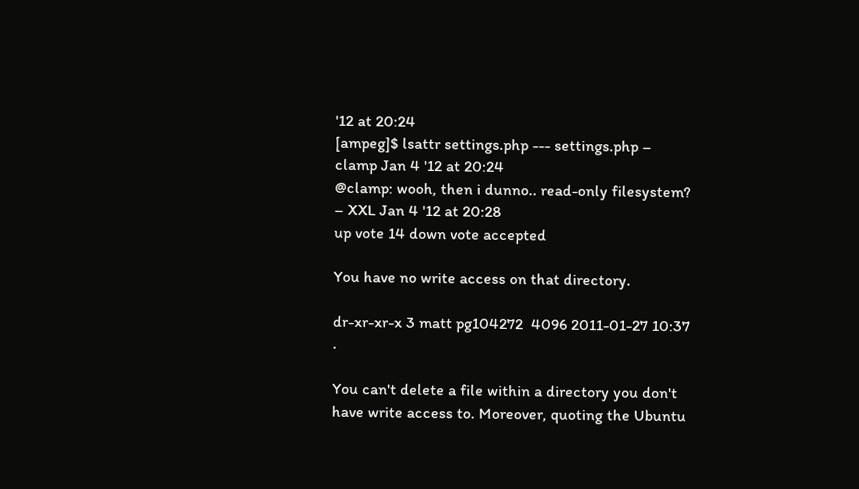'12 at 20:24
[ampeg]$ lsattr settings.php --- settings.php – clamp Jan 4 '12 at 20:24
@clamp: wooh, then i dunno.. read-only filesystem? – XXL Jan 4 '12 at 20:28
up vote 14 down vote accepted

You have no write access on that directory.

dr-xr-xr-x 3 matt pg104272  4096 2011-01-27 10:37 .

You can't delete a file within a directory you don't have write access to. Moreover, quoting the Ubuntu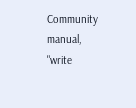Community manual, "write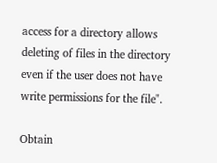access for a directory allows deleting of files in the directory even if the user does not have write permissions for the file".

Obtain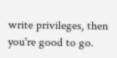write privileges, then you're good to go.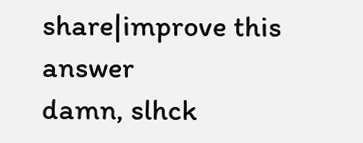share|improve this answer
damn, slhck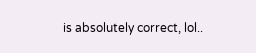is absolutely correct, lol..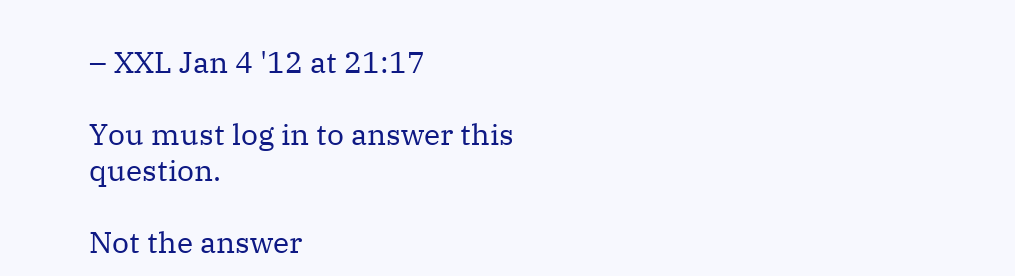– XXL Jan 4 '12 at 21:17

You must log in to answer this question.

Not the answer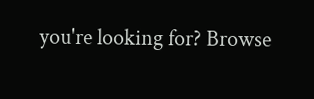you're looking for? Browse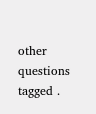other questions tagged .